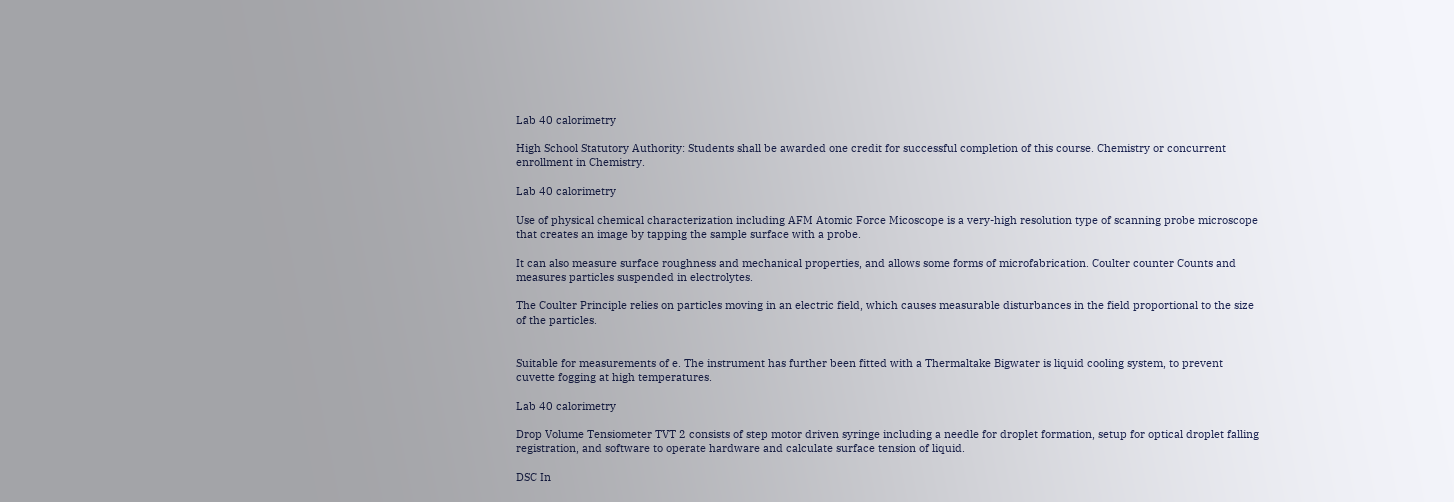Lab 40 calorimetry

High School Statutory Authority: Students shall be awarded one credit for successful completion of this course. Chemistry or concurrent enrollment in Chemistry.

Lab 40 calorimetry

Use of physical chemical characterization including AFM Atomic Force Micoscope is a very-high resolution type of scanning probe microscope that creates an image by tapping the sample surface with a probe.

It can also measure surface roughness and mechanical properties, and allows some forms of microfabrication. Coulter counter Counts and measures particles suspended in electrolytes.

The Coulter Principle relies on particles moving in an electric field, which causes measurable disturbances in the field proportional to the size of the particles.


Suitable for measurements of e. The instrument has further been fitted with a Thermaltake Bigwater is liquid cooling system, to prevent cuvette fogging at high temperatures.

Lab 40 calorimetry

Drop Volume Tensiometer TVT 2 consists of step motor driven syringe including a needle for droplet formation, setup for optical droplet falling registration, and software to operate hardware and calculate surface tension of liquid.

DSC In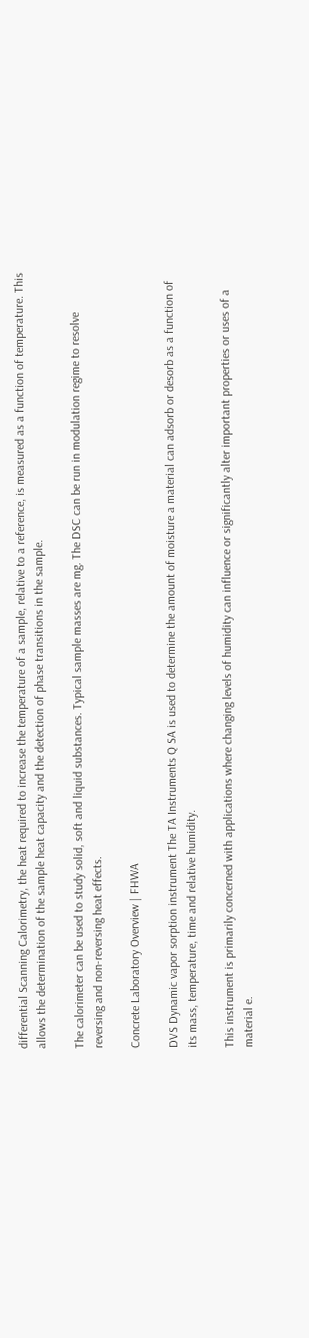differential Scanning Calorimetry, the heat required to increase the temperature of a sample, relative to a reference, is measured as a function of temperature. This allows the determination of the sample heat capacity and the detection of phase transitions in the sample.

The calorimeter can be used to study solid, soft and liquid substances. Typical sample masses are mg. The DSC can be run in modulation regime to resolve reversing and non-reversing heat effects.

Concrete Laboratory Overview | FHWA

DVS Dynamic vapor sorption instrument The TA Instruments Q SA is used to determine the amount of moisture a material can adsorb or desorb as a function of its mass, temperature, time and relative humidity.

This instrument is primarily concerned with applications where changing levels of humidity can influence or significantly alter important properties or uses of a material e.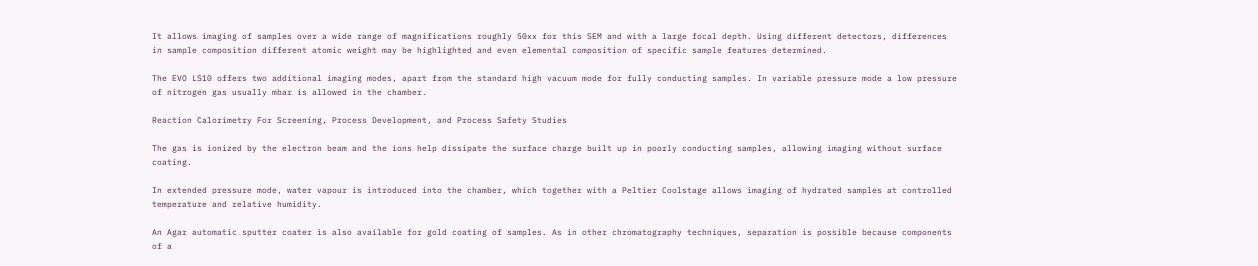It allows imaging of samples over a wide range of magnifications roughly 50xx for this SEM and with a large focal depth. Using different detectors, differences in sample composition different atomic weight may be highlighted and even elemental composition of specific sample features determined.

The EVO LS10 offers two additional imaging modes, apart from the standard high vacuum mode for fully conducting samples. In variable pressure mode a low pressure of nitrogen gas usually mbar is allowed in the chamber.

Reaction Calorimetry For Screening, Process Development, and Process Safety Studies

The gas is ionized by the electron beam and the ions help dissipate the surface charge built up in poorly conducting samples, allowing imaging without surface coating.

In extended pressure mode, water vapour is introduced into the chamber, which together with a Peltier Coolstage allows imaging of hydrated samples at controlled temperature and relative humidity.

An Agar automatic sputter coater is also available for gold coating of samples. As in other chromatography techniques, separation is possible because components of a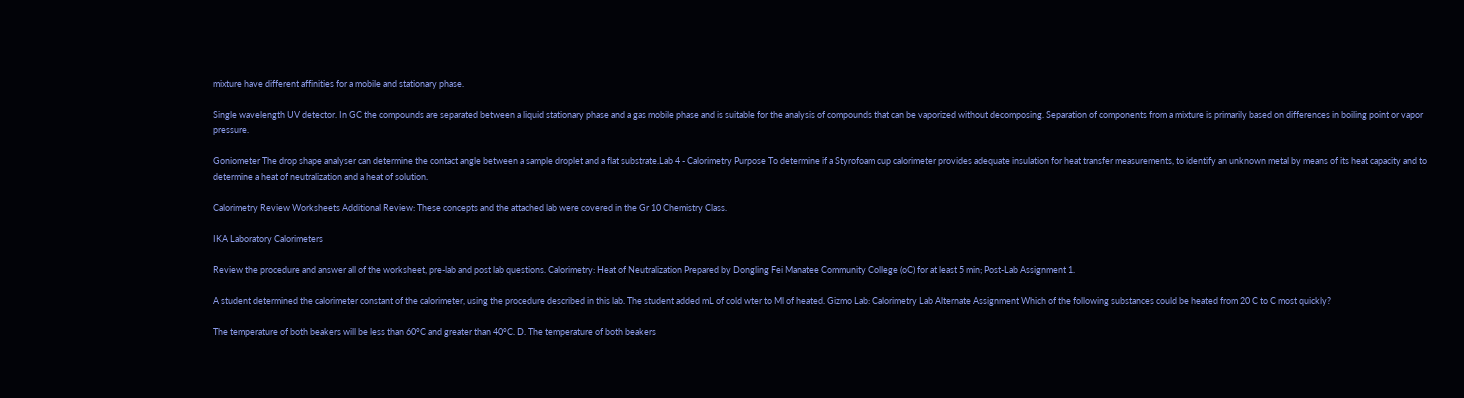mixture have different affinities for a mobile and stationary phase.

Single wavelength UV detector. In GC the compounds are separated between a liquid stationary phase and a gas mobile phase and is suitable for the analysis of compounds that can be vaporized without decomposing. Separation of components from a mixture is primarily based on differences in boiling point or vapor pressure.

Goniometer The drop shape analyser can determine the contact angle between a sample droplet and a flat substrate.Lab 4 - Calorimetry Purpose To determine if a Styrofoam cup calorimeter provides adequate insulation for heat transfer measurements, to identify an unknown metal by means of its heat capacity and to determine a heat of neutralization and a heat of solution.

Calorimetry Review Worksheets Additional Review: These concepts and the attached lab were covered in the Gr 10 Chemistry Class.

IKA Laboratory Calorimeters

Review the procedure and answer all of the worksheet, pre-lab and post lab questions. Calorimetry: Heat of Neutralization Prepared by Dongling Fei Manatee Community College (oC) for at least 5 min; Post-Lab Assignment 1.

A student determined the calorimeter constant of the calorimeter, using the procedure described in this lab. The student added mL of cold wter to Ml of heated. Gizmo Lab: Calorimetry Lab Alternate Assignment Which of the following substances could be heated from 20 C to C most quickly?

The temperature of both beakers will be less than 60°C and greater than 40°C. D. The temperature of both beakers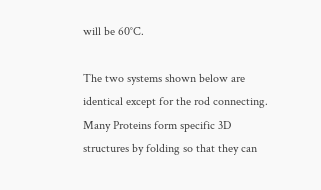will be 60°C.

The two systems shown below are identical except for the rod connecting. Many Proteins form specific 3D structures by folding so that they can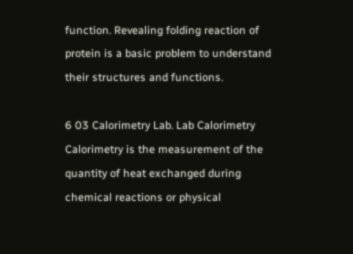function. Revealing folding reaction of protein is a basic problem to understand their structures and functions.

6 03 Calorimetry Lab. Lab Calorimetry Calorimetry is the measurement of the quantity of heat exchanged during chemical reactions or physical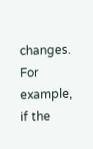changes. For example, if the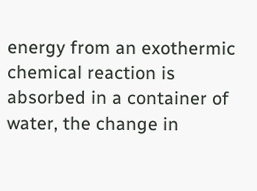energy from an exothermic chemical reaction is absorbed in a container of water, the change in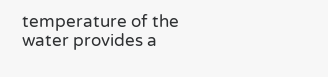temperature of the water provides a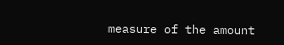measure of the amount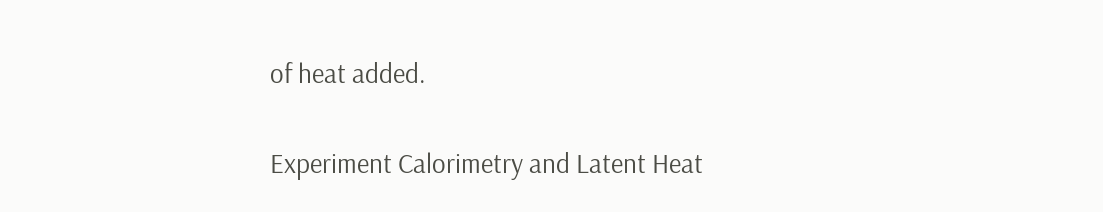of heat added.

Experiment Calorimetry and Latent Heat